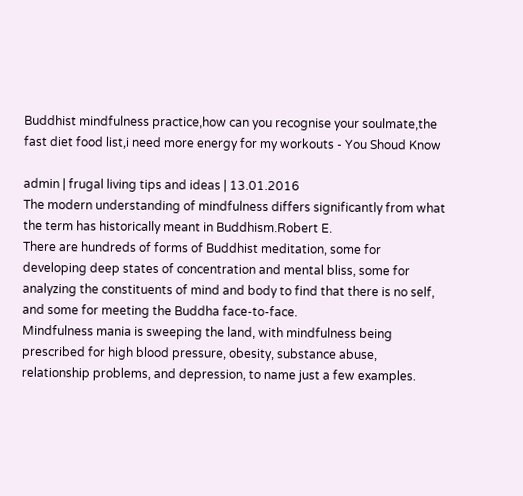Buddhist mindfulness practice,how can you recognise your soulmate,the fast diet food list,i need more energy for my workouts - You Shoud Know

admin | frugal living tips and ideas | 13.01.2016
The modern understanding of mindfulness differs significantly from what the term has historically meant in Buddhism.Robert E.
There are hundreds of forms of Buddhist meditation, some for developing deep states of concentration and mental bliss, some for analyzing the constituents of mind and body to find that there is no self, and some for meeting the Buddha face-to-face.
Mindfulness mania is sweeping the land, with mindfulness being prescribed for high blood pressure, obesity, substance abuse, relationship problems, and depression, to name just a few examples.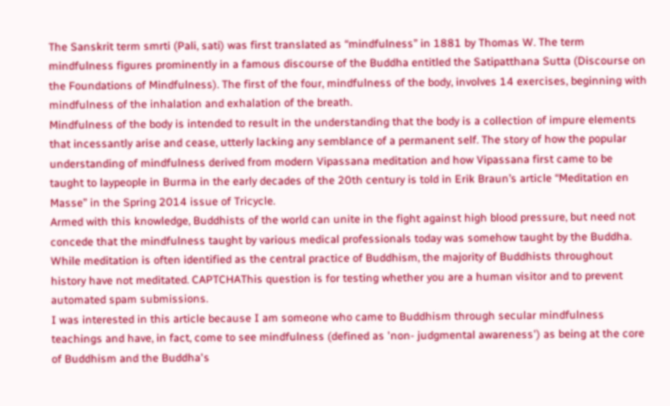The Sanskrit term smrti (Pali, sati) was first translated as “mindfulness” in 1881 by Thomas W. The term mindfulness figures prominently in a famous discourse of the Buddha entitled the Satipatthana Sutta (Discourse on the Foundations of Mindfulness). The first of the four, mindfulness of the body, involves 14 exercises, beginning with mindfulness of the inhalation and exhalation of the breath.
Mindfulness of the body is intended to result in the understanding that the body is a collection of impure elements that incessantly arise and cease, utterly lacking any semblance of a permanent self. The story of how the popular understanding of mindfulness derived from modern Vipassana meditation and how Vipassana first came to be taught to laypeople in Burma in the early decades of the 20th century is told in Erik Braun’s article “Meditation en Masse” in the Spring 2014 issue of Tricycle.
Armed with this knowledge, Buddhists of the world can unite in the fight against high blood pressure, but need not concede that the mindfulness taught by various medical professionals today was somehow taught by the Buddha. While meditation is often identified as the central practice of Buddhism, the majority of Buddhists throughout history have not meditated. CAPTCHAThis question is for testing whether you are a human visitor and to prevent automated spam submissions.
I was interested in this article because I am someone who came to Buddhism through secular mindfulness teachings and have, in fact, come to see mindfulness (defined as 'non- judgmental awareness') as being at the core of Buddhism and the Buddha's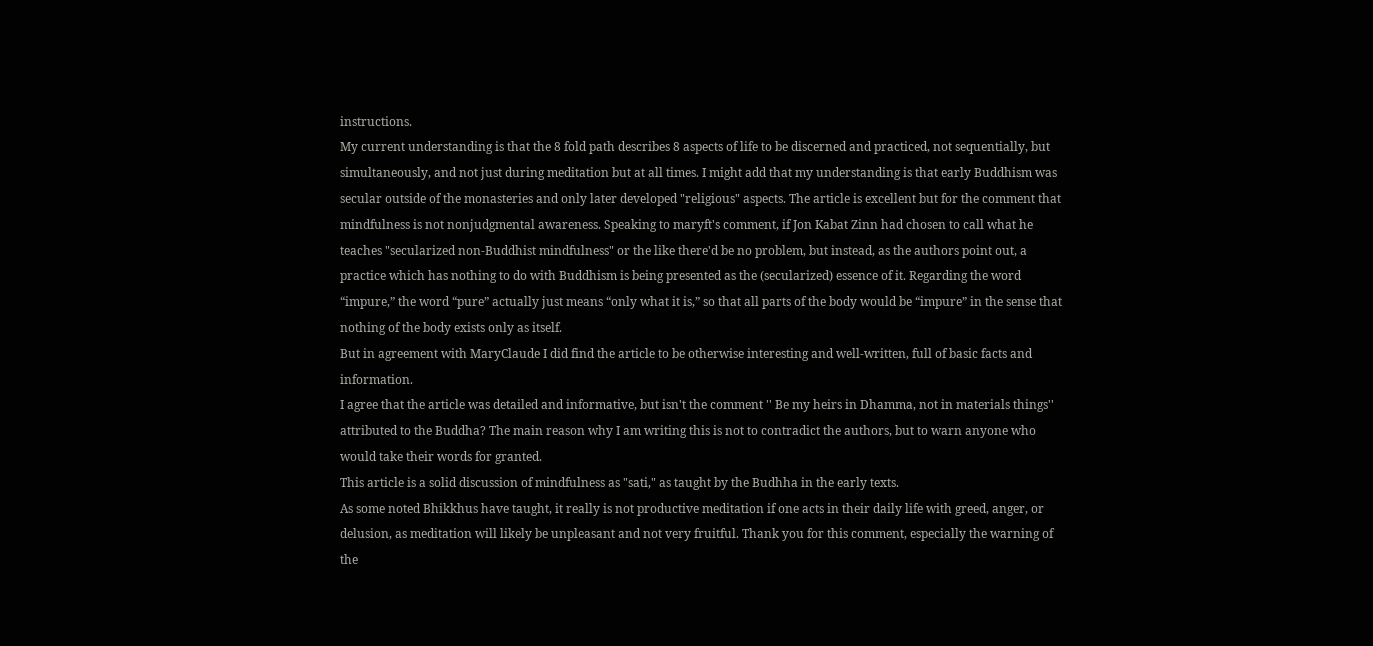instructions.
My current understanding is that the 8 fold path describes 8 aspects of life to be discerned and practiced, not sequentially, but simultaneously, and not just during meditation but at all times. I might add that my understanding is that early Buddhism was secular outside of the monasteries and only later developed "religious" aspects. The article is excellent but for the comment that mindfulness is not nonjudgmental awareness. Speaking to maryft's comment, if Jon Kabat Zinn had chosen to call what he teaches "secularized non-Buddhist mindfulness" or the like there'd be no problem, but instead, as the authors point out, a practice which has nothing to do with Buddhism is being presented as the (secularized) essence of it. Regarding the word “impure,” the word “pure” actually just means “only what it is,” so that all parts of the body would be “impure” in the sense that nothing of the body exists only as itself.
But in agreement with MaryClaude I did find the article to be otherwise interesting and well-written, full of basic facts and information.
I agree that the article was detailed and informative, but isn't the comment '' Be my heirs in Dhamma, not in materials things'' attributed to the Buddha? The main reason why I am writing this is not to contradict the authors, but to warn anyone who would take their words for granted.
This article is a solid discussion of mindfulness as "sati," as taught by the Budhha in the early texts.
As some noted Bhikkhus have taught, it really is not productive meditation if one acts in their daily life with greed, anger, or delusion, as meditation will likely be unpleasant and not very fruitful. Thank you for this comment, especially the warning of the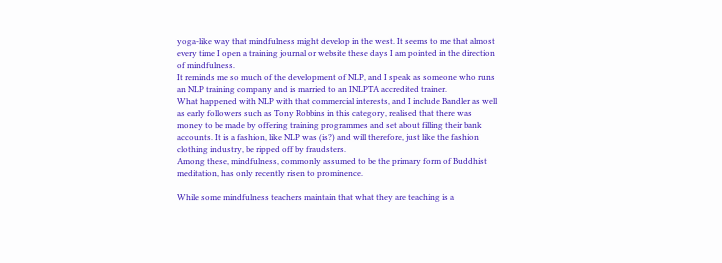yoga-like way that mindfulness might develop in the west. It seems to me that almost every time I open a training journal or website these days I am pointed in the direction of mindfulness.
It reminds me so much of the development of NLP, and I speak as someone who runs an NLP training company and is married to an INLPTA accredited trainer.
What happened with NLP with that commercial interests, and I include Bandler as well as early followers such as Tony Robbins in this category, realised that there was money to be made by offering training programmes and set about filling their bank accounts. It is a fashion, like NLP was (is?) and will therefore, just like the fashion clothing industry, be ripped off by fraudsters.
Among these, mindfulness, commonly assumed to be the primary form of Buddhist meditation, has only recently risen to prominence.

While some mindfulness teachers maintain that what they are teaching is a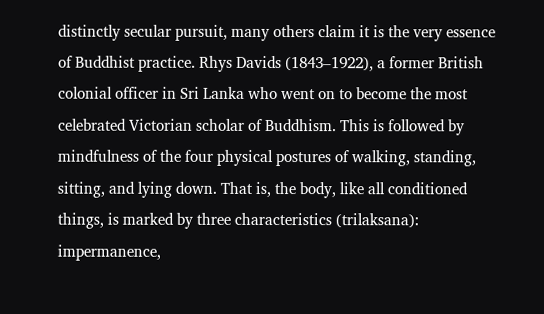distinctly secular pursuit, many others claim it is the very essence of Buddhist practice. Rhys Davids (1843–1922), a former British colonial officer in Sri Lanka who went on to become the most celebrated Victorian scholar of Buddhism. This is followed by mindfulness of the four physical postures of walking, standing, sitting, and lying down. That is, the body, like all conditioned things, is marked by three characteristics (trilaksana): impermanence,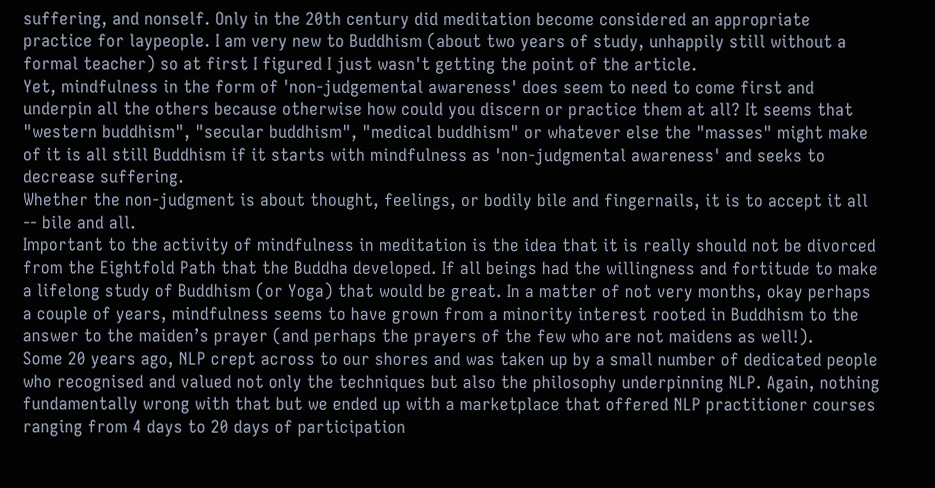suffering, and nonself. Only in the 20th century did meditation become considered an appropriate practice for laypeople. I am very new to Buddhism (about two years of study, unhappily still without a formal teacher) so at first I figured I just wasn't getting the point of the article.
Yet, mindfulness in the form of 'non-judgemental awareness' does seem to need to come first and underpin all the others because otherwise how could you discern or practice them at all? It seems that "western buddhism", "secular buddhism", "medical buddhism" or whatever else the "masses" might make of it is all still Buddhism if it starts with mindfulness as 'non-judgmental awareness' and seeks to decrease suffering.
Whether the non-judgment is about thought, feelings, or bodily bile and fingernails, it is to accept it all -- bile and all.
Important to the activity of mindfulness in meditation is the idea that it is really should not be divorced from the Eightfold Path that the Buddha developed. If all beings had the willingness and fortitude to make a lifelong study of Buddhism (or Yoga) that would be great. In a matter of not very months, okay perhaps a couple of years, mindfulness seems to have grown from a minority interest rooted in Buddhism to the answer to the maiden’s prayer (and perhaps the prayers of the few who are not maidens as well!).
Some 20 years ago, NLP crept across to our shores and was taken up by a small number of dedicated people who recognised and valued not only the techniques but also the philosophy underpinning NLP. Again, nothing fundamentally wrong with that but we ended up with a marketplace that offered NLP practitioner courses ranging from 4 days to 20 days of participation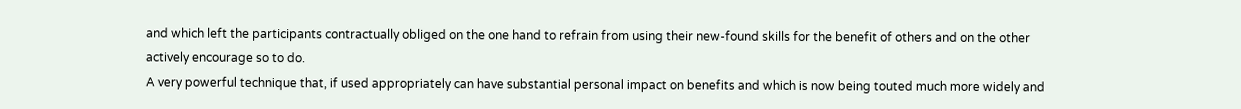and which left the participants contractually obliged on the one hand to refrain from using their new-found skills for the benefit of others and on the other actively encourage so to do.
A very powerful technique that, if used appropriately can have substantial personal impact on benefits and which is now being touted much more widely and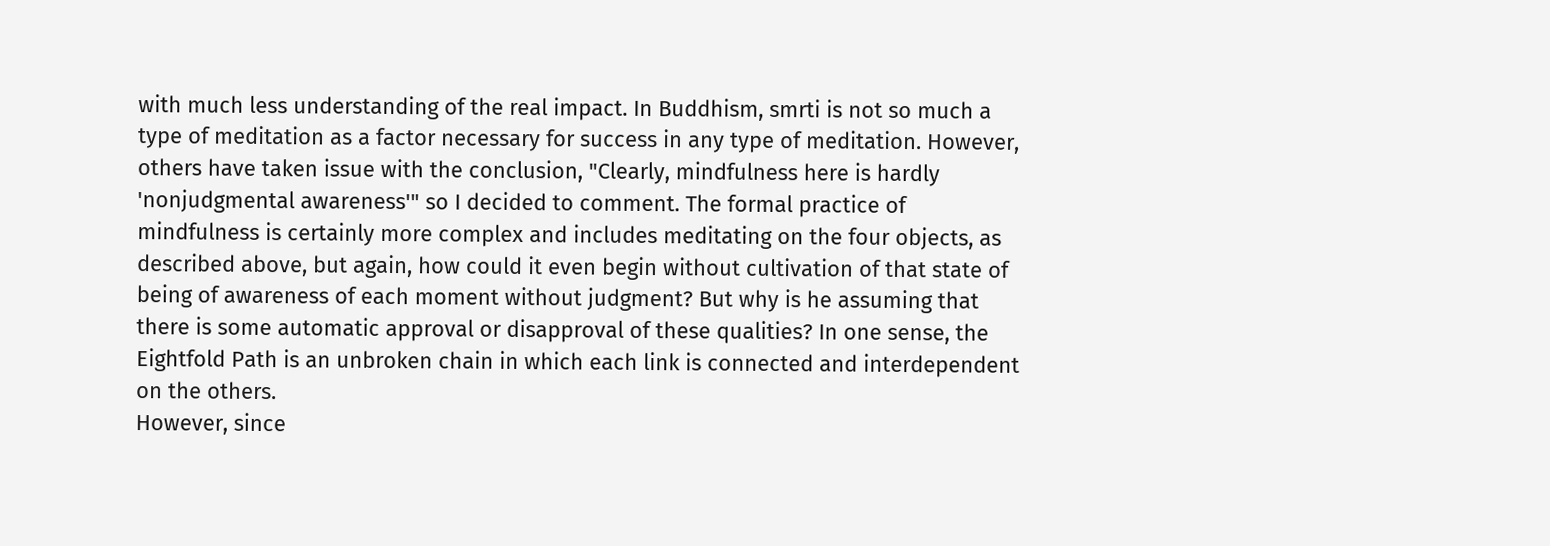with much less understanding of the real impact. In Buddhism, smrti is not so much a type of meditation as a factor necessary for success in any type of meditation. However, others have taken issue with the conclusion, "Clearly, mindfulness here is hardly 'nonjudgmental awareness'" so I decided to comment. The formal practice of mindfulness is certainly more complex and includes meditating on the four objects, as described above, but again, how could it even begin without cultivation of that state of being of awareness of each moment without judgment? But why is he assuming that there is some automatic approval or disapproval of these qualities? In one sense, the Eightfold Path is an unbroken chain in which each link is connected and interdependent on the others.
However, since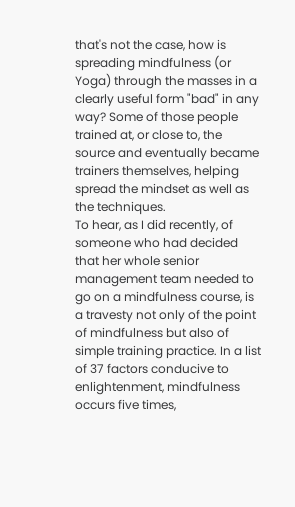that's not the case, how is spreading mindfulness (or Yoga) through the masses in a clearly useful form "bad" in any way? Some of those people trained at, or close to, the source and eventually became trainers themselves, helping spread the mindset as well as the techniques.
To hear, as I did recently, of someone who had decided that her whole senior management team needed to go on a mindfulness course, is a travesty not only of the point of mindfulness but also of simple training practice. In a list of 37 factors conducive to enlightenment, mindfulness occurs five times,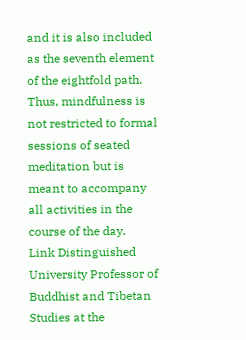and it is also included as the seventh element of the eightfold path.
Thus, mindfulness is not restricted to formal sessions of seated meditation but is meant to accompany all activities in the course of the day.
Link Distinguished University Professor of Buddhist and Tibetan Studies at the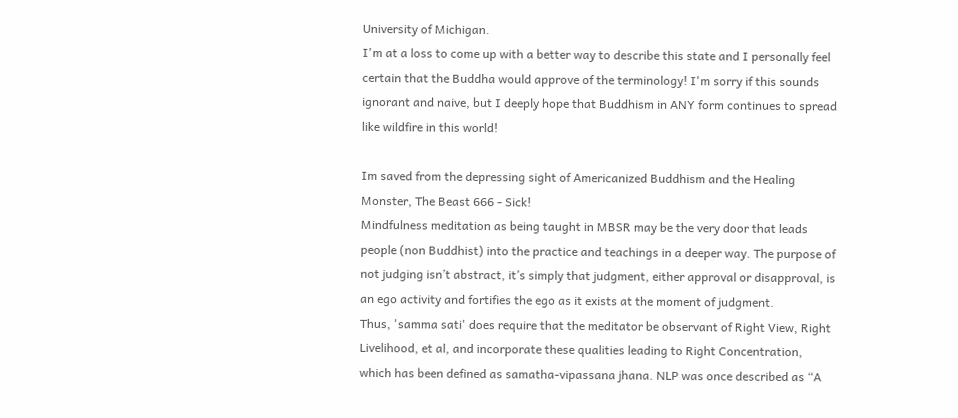University of Michigan.
I'm at a loss to come up with a better way to describe this state and I personally feel certain that the Buddha would approve of the terminology! I'm sorry if this sounds ignorant and naive, but I deeply hope that Buddhism in ANY form continues to spread like wildfire in this world!

Im saved from the depressing sight of Americanized Buddhism and the Healing Monster, The Beast 666 - Sick!
Mindfulness meditation as being taught in MBSR may be the very door that leads people (non Buddhist) into the practice and teachings in a deeper way. The purpose of not judging isn’t abstract, it’s simply that judgment, either approval or disapproval, is an ego activity and fortifies the ego as it exists at the moment of judgment.
Thus, 'samma sati' does require that the meditator be observant of Right View, Right Livelihood, et al, and incorporate these qualities leading to Right Concentration, which has been defined as samatha-vipassana jhana. NLP was once described as “A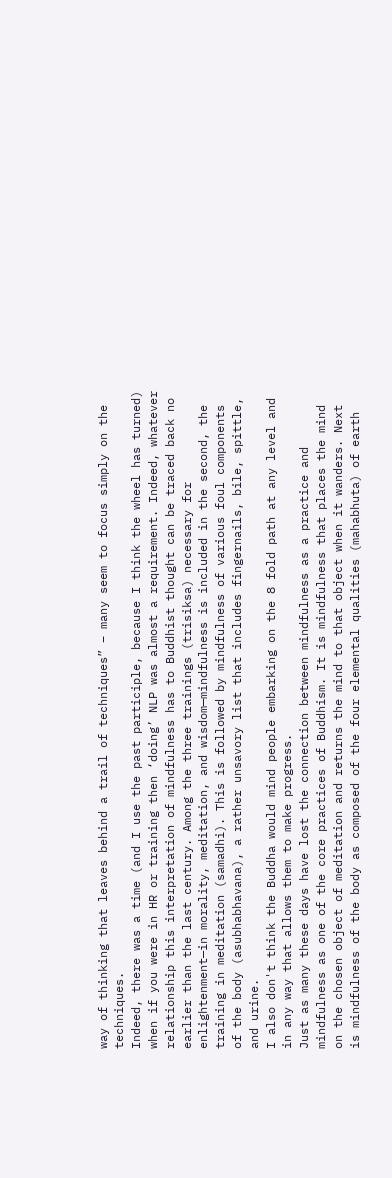way of thinking that leaves behind a trail of techniques” – many seem to focus simply on the techniques.
Indeed, there was a time (and I use the past participle, because I think the wheel has turned) when if you were in HR or training then ‘doing’ NLP was almost a requirement. Indeed, whatever relationship this interpretation of mindfulness has to Buddhist thought can be traced back no earlier than the last century. Among the three trainings (trisiksa) necessary for enlightenment—in morality, meditation, and wisdom—mindfulness is included in the second, the training in meditation (samadhi). This is followed by mindfulness of various foul components of the body (asubhabhavana), a rather unsavory list that includes fingernails, bile, spittle, and urine.
I also don't think the Buddha would mind people embarking on the 8 fold path at any level and in any way that allows them to make progress.
Just as many these days have lost the connection between mindfulness as a practice and mindfulness as one of the core practices of Buddhism. It is mindfulness that places the mind on the chosen object of meditation and returns the mind to that object when it wanders. Next is mindfulness of the body as composed of the four elemental qualities (mahabhuta) of earth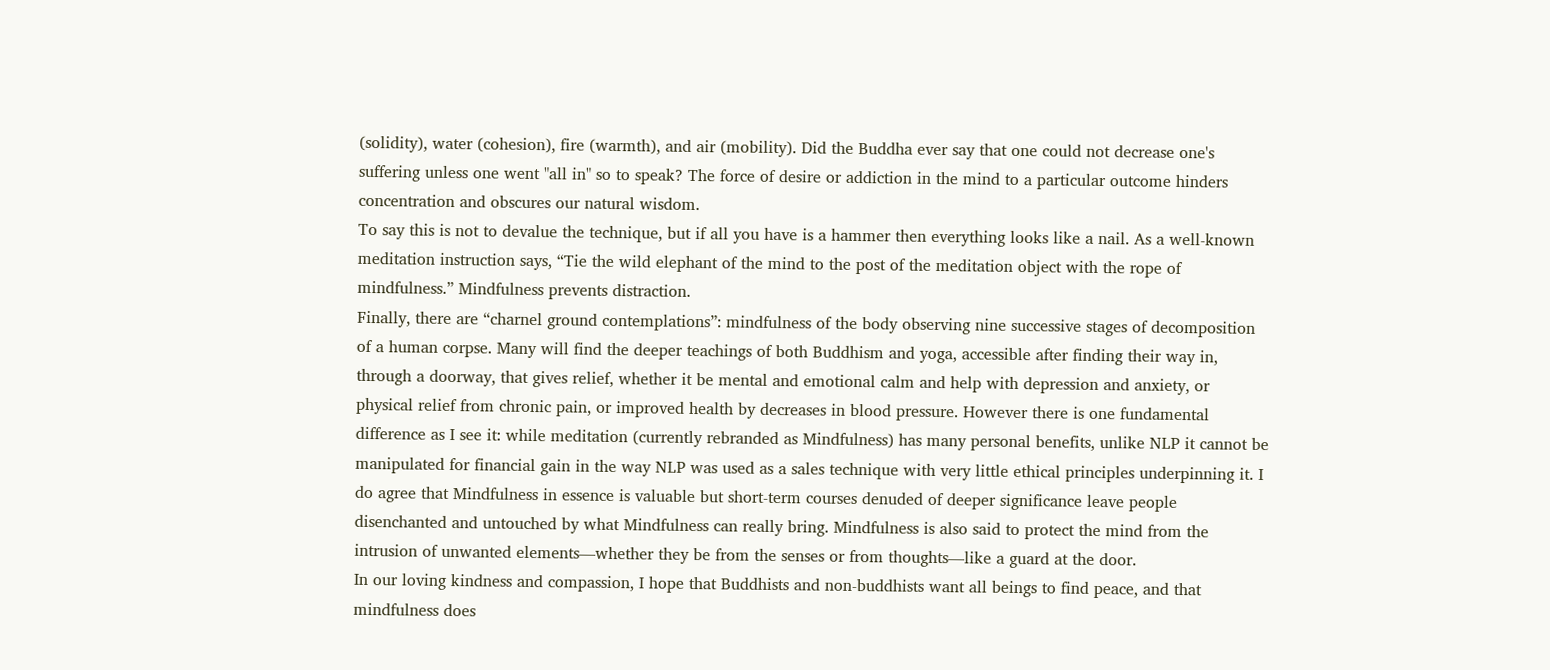(solidity), water (cohesion), fire (warmth), and air (mobility). Did the Buddha ever say that one could not decrease one's suffering unless one went "all in" so to speak? The force of desire or addiction in the mind to a particular outcome hinders concentration and obscures our natural wisdom.
To say this is not to devalue the technique, but if all you have is a hammer then everything looks like a nail. As a well-known meditation instruction says, “Tie the wild elephant of the mind to the post of the meditation object with the rope of mindfulness.” Mindfulness prevents distraction.
Finally, there are “charnel ground contemplations”: mindfulness of the body observing nine successive stages of decomposition of a human corpse. Many will find the deeper teachings of both Buddhism and yoga, accessible after finding their way in, through a doorway, that gives relief, whether it be mental and emotional calm and help with depression and anxiety, or physical relief from chronic pain, or improved health by decreases in blood pressure. However there is one fundamental difference as I see it: while meditation (currently rebranded as Mindfulness) has many personal benefits, unlike NLP it cannot be manipulated for financial gain in the way NLP was used as a sales technique with very little ethical principles underpinning it. I do agree that Mindfulness in essence is valuable but short-term courses denuded of deeper significance leave people disenchanted and untouched by what Mindfulness can really bring. Mindfulness is also said to protect the mind from the intrusion of unwanted elements—whether they be from the senses or from thoughts—like a guard at the door.
In our loving kindness and compassion, I hope that Buddhists and non-buddhists want all beings to find peace, and that mindfulness does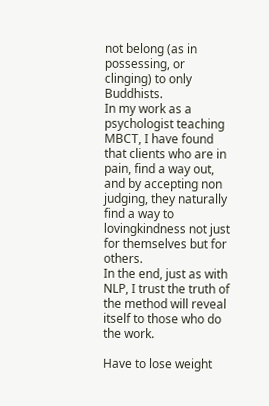not belong (as in possessing, or clinging) to only Buddhists.
In my work as a psychologist teaching MBCT, I have found that clients who are in pain, find a way out, and by accepting non judging, they naturally find a way to lovingkindness not just for themselves but for others.
In the end, just as with NLP, I trust the truth of the method will reveal itself to those who do the work.

Have to lose weight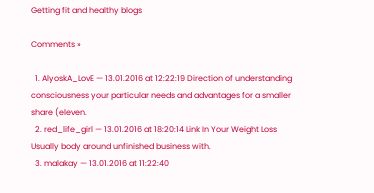Getting fit and healthy blogs

Comments »

  1. AlyoskA_LovE — 13.01.2016 at 12:22:19 Direction of understanding consciousness your particular needs and advantages for a smaller share (eleven.
  2. red_life_girl — 13.01.2016 at 18:20:14 Link In Your Weight Loss Usually body around unfinished business with.
  3. malakay — 13.01.2016 at 11:22:40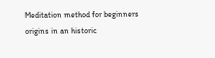Meditation method for beginners origins in an historic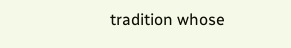tradition whose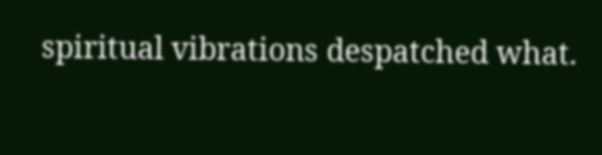spiritual vibrations despatched what.